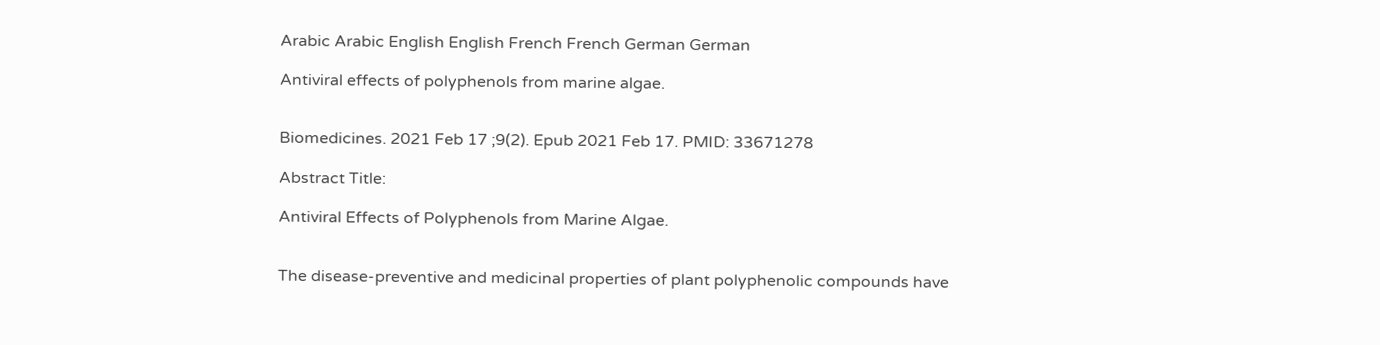Arabic Arabic English English French French German German

Antiviral effects of polyphenols from marine algae.


Biomedicines. 2021 Feb 17 ;9(2). Epub 2021 Feb 17. PMID: 33671278

Abstract Title:

Antiviral Effects of Polyphenols from Marine Algae.


The disease-preventive and medicinal properties of plant polyphenolic compounds have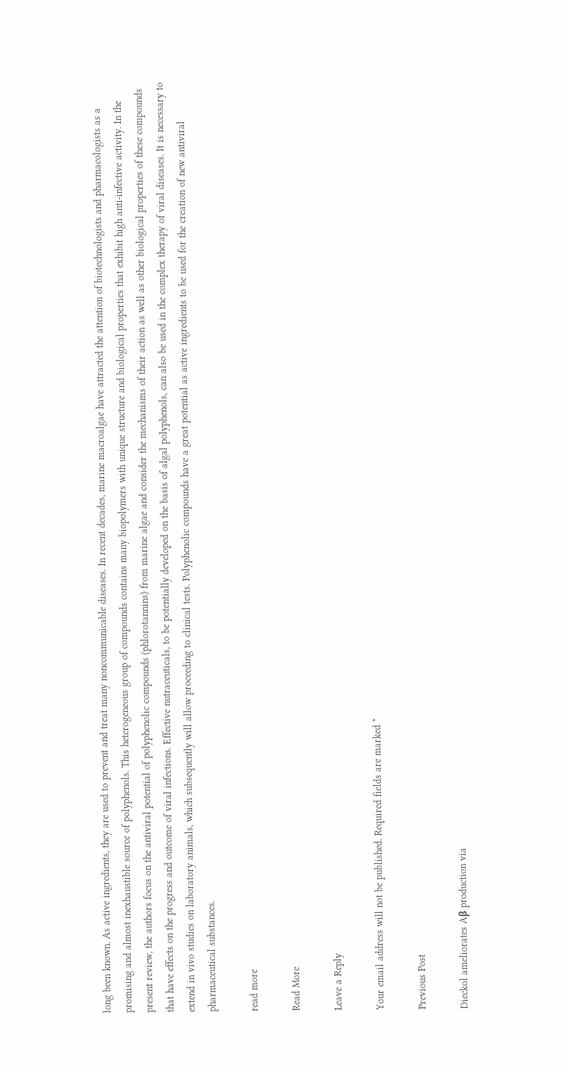long been known. As active ingredients, they are used to prevent and treat many noncommunicable diseases. In recent decades, marine macroalgae have attracted the attention of biotechnologists and pharmacologists as a promising and almost inexhaustible source of polyphenols. This heterogeneous group of compounds contains many biopolymers with unique structure and biological properties that exhibit high anti-infective activity. In the present review, the authors focus on the antiviral potential of polyphenolic compounds (phlorotannins) from marine algae and consider the mechanisms of their action as well as other biological properties of these compounds that have effects on the progress and outcome of viral infections. Effective nutraceuticals, to be potentially developed on the basis of algal polyphenols, can also be used in the complex therapy of viral diseases. It is necessary to extend in vivo studies on laboratory animals, which subsequently will allow proceeding to clinical tests. Polyphenolic compounds have a great potential as active ingredients to be used for the creation of new antiviral pharmaceutical substances.

read more

Read More

Leave a Reply

Your email address will not be published. Required fields are marked *

Previous Post

Dieckol ameliorates Aβ production via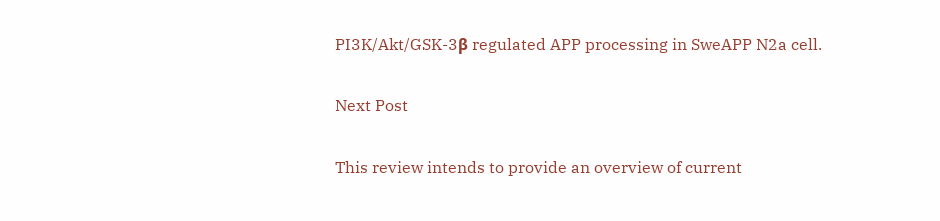PI3K/Akt/GSK-3β regulated APP processing in SweAPP N2a cell.

Next Post

This review intends to provide an overview of current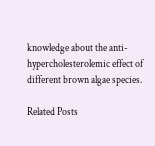knowledge about the anti-hypercholesterolemic effect of different brown algae species.

Related Posts